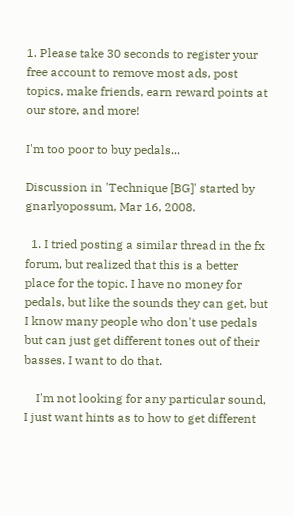1. Please take 30 seconds to register your free account to remove most ads, post topics, make friends, earn reward points at our store, and more!

I'm too poor to buy pedals...

Discussion in 'Technique [BG]' started by gnarlyopossum, Mar 16, 2008.

  1. I tried posting a similar thread in the fx forum, but realized that this is a better place for the topic. I have no money for pedals, but like the sounds they can get, but I know many people who don't use pedals but can just get different tones out of their basses. I want to do that.

    I'm not looking for any particular sound, I just want hints as to how to get different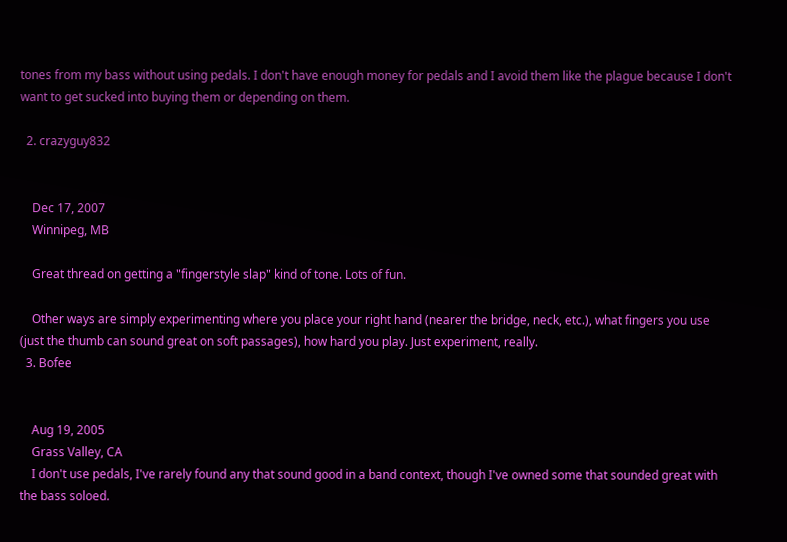tones from my bass without using pedals. I don't have enough money for pedals and I avoid them like the plague because I don't want to get sucked into buying them or depending on them.

  2. crazyguy832


    Dec 17, 2007
    Winnipeg, MB

    Great thread on getting a "fingerstyle slap" kind of tone. Lots of fun.

    Other ways are simply experimenting where you place your right hand (nearer the bridge, neck, etc.), what fingers you use (just the thumb can sound great on soft passages), how hard you play. Just experiment, really.
  3. Bofee


    Aug 19, 2005
    Grass Valley, CA
    I don't use pedals, I've rarely found any that sound good in a band context, though I've owned some that sounded great with the bass soloed.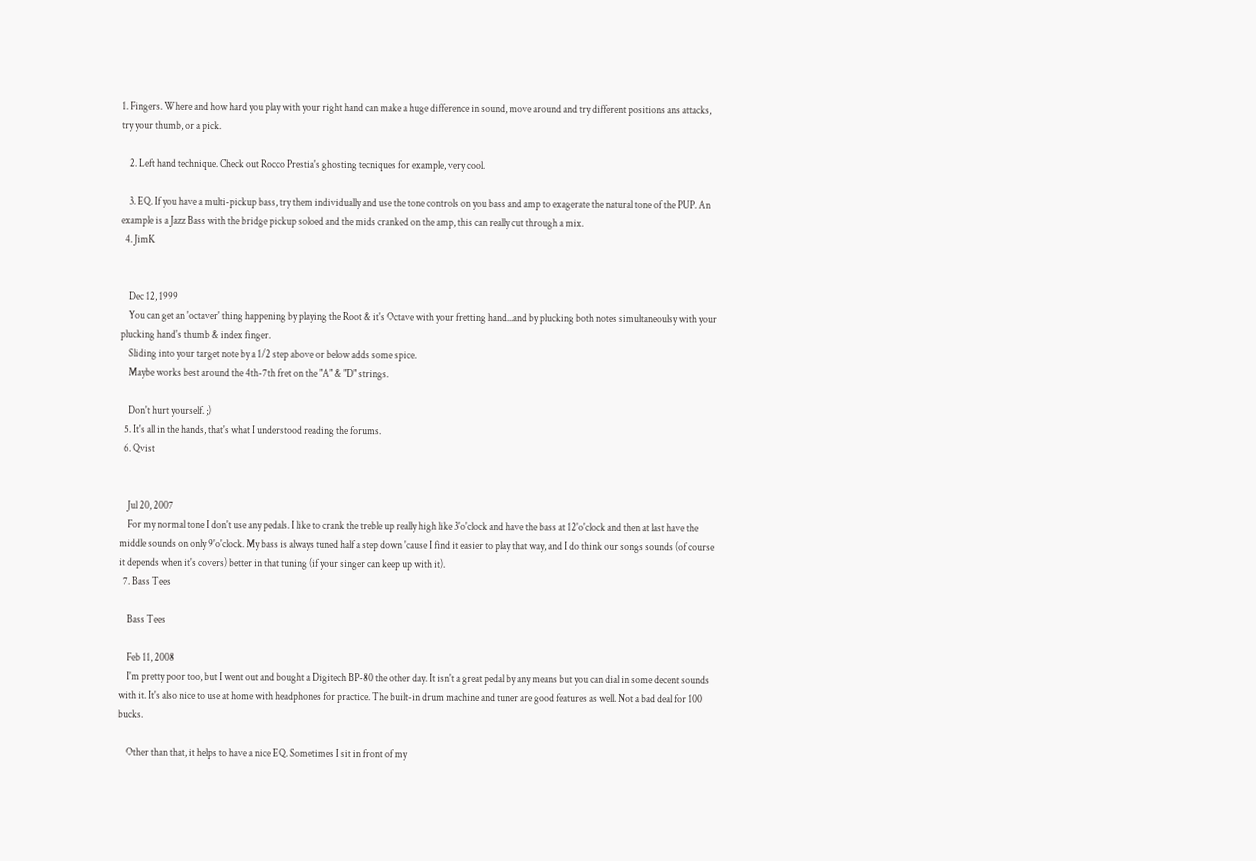1. Fingers. Where and how hard you play with your right hand can make a huge difference in sound, move around and try different positions ans attacks, try your thumb, or a pick.

    2. Left hand technique. Check out Rocco Prestia's ghosting tecniques for example, very cool.

    3. EQ. If you have a multi-pickup bass, try them individually and use the tone controls on you bass and amp to exagerate the natural tone of the PUP. An example is a Jazz Bass with the bridge pickup soloed and the mids cranked on the amp, this can really cut through a mix.
  4. JimK


    Dec 12, 1999
    You can get an 'octaver' thing happening by playing the Root & it's Octave with your fretting hand...and by plucking both notes simultaneoulsy with your plucking hand's thumb & index finger.
    Sliding into your target note by a 1/2 step above or below adds some spice.
    Maybe works best around the 4th-7th fret on the "A" & "D" strings.

    Don't hurt yourself. ;)
  5. It's all in the hands, that's what I understood reading the forums.
  6. Qvist


    Jul 20, 2007
    For my normal tone I don't use any pedals. I like to crank the treble up really high like 3'o'clock and have the bass at 12'o'clock and then at last have the middle sounds on only 9'o'clock. My bass is always tuned half a step down 'cause I find it easier to play that way, and I do think our songs sounds (of course it depends when it's covers) better in that tuning (if your singer can keep up with it).
  7. Bass Tees

    Bass Tees

    Feb 11, 2008
    I'm pretty poor too, but I went out and bought a Digitech BP-80 the other day. It isn't a great pedal by any means but you can dial in some decent sounds with it. It's also nice to use at home with headphones for practice. The built-in drum machine and tuner are good features as well. Not a bad deal for 100 bucks.

    Other than that, it helps to have a nice EQ. Sometimes I sit in front of my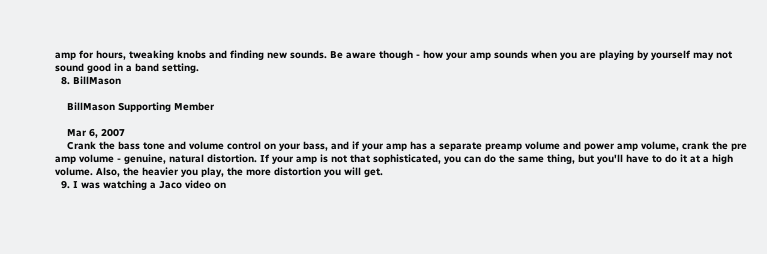amp for hours, tweaking knobs and finding new sounds. Be aware though - how your amp sounds when you are playing by yourself may not sound good in a band setting.
  8. BillMason

    BillMason Supporting Member

    Mar 6, 2007
    Crank the bass tone and volume control on your bass, and if your amp has a separate preamp volume and power amp volume, crank the pre amp volume - genuine, natural distortion. If your amp is not that sophisticated, you can do the same thing, but you'll have to do it at a high volume. Also, the heavier you play, the more distortion you will get.
  9. I was watching a Jaco video on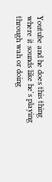Youtube and he does this thing where it sounds like he's playing through wah or doing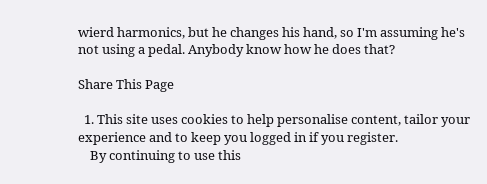wierd harmonics, but he changes his hand, so I'm assuming he's not using a pedal. Anybody know how he does that?

Share This Page

  1. This site uses cookies to help personalise content, tailor your experience and to keep you logged in if you register.
    By continuing to use this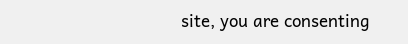site, you are consenting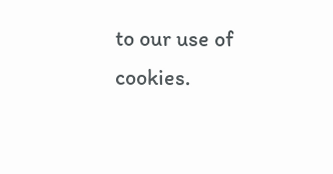to our use of cookies.